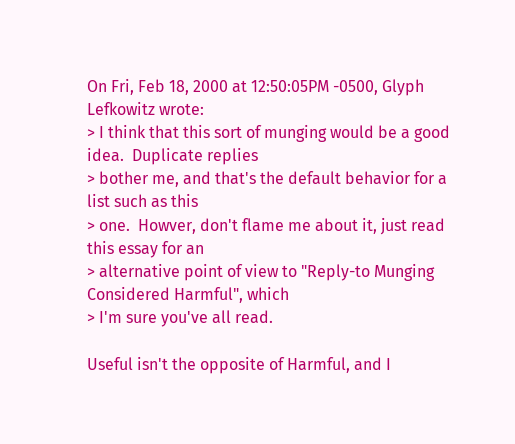On Fri, Feb 18, 2000 at 12:50:05PM -0500, Glyph Lefkowitz wrote:
> I think that this sort of munging would be a good idea.  Duplicate replies
> bother me, and that's the default behavior for a list such as this
> one.  Howver, don't flame me about it, just read this essay for an
> alternative point of view to "Reply-to Munging Considered Harmful", which
> I'm sure you've all read.

Useful isn't the opposite of Harmful, and I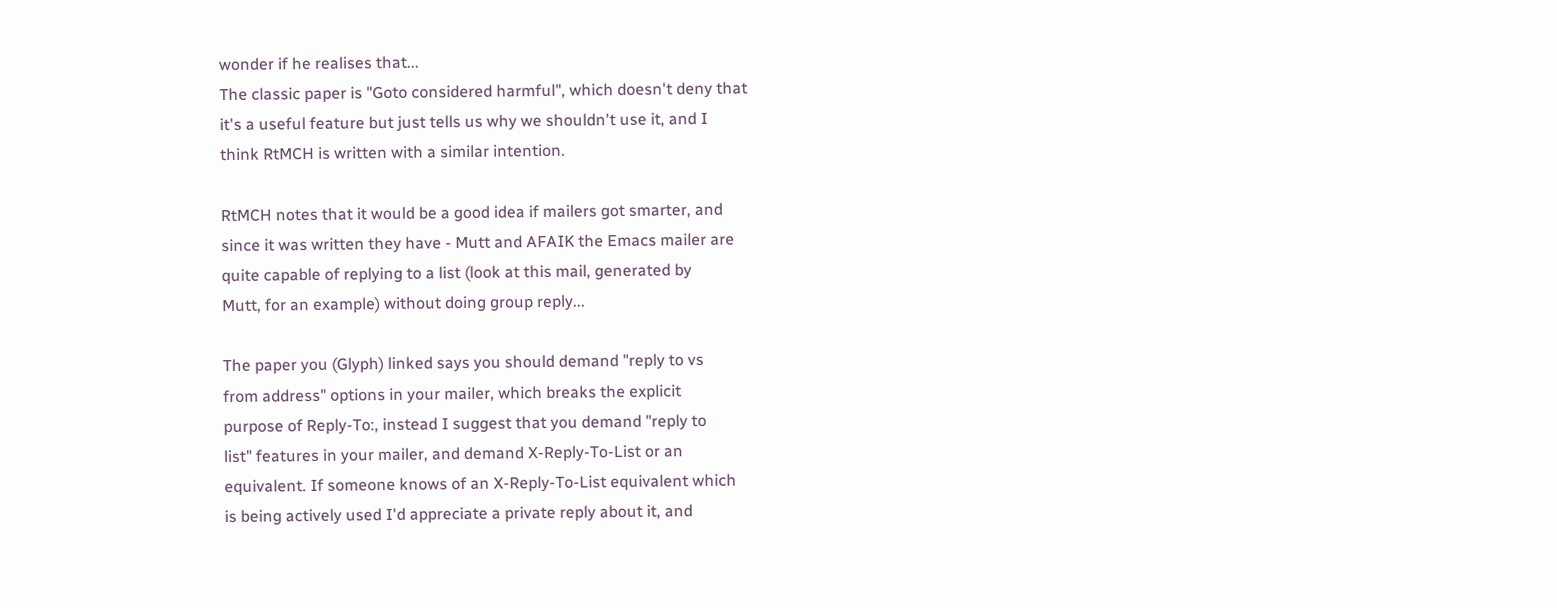wonder if he realises that...
The classic paper is "Goto considered harmful", which doesn't deny that
it's a useful feature but just tells us why we shouldn't use it, and I
think RtMCH is written with a similar intention.

RtMCH notes that it would be a good idea if mailers got smarter, and
since it was written they have - Mutt and AFAIK the Emacs mailer are
quite capable of replying to a list (look at this mail, generated by
Mutt, for an example) without doing group reply...

The paper you (Glyph) linked says you should demand "reply to vs
from address" options in your mailer, which breaks the explicit
purpose of Reply-To:, instead I suggest that you demand "reply to
list" features in your mailer, and demand X-Reply-To-List or an
equivalent. If someone knows of an X-Reply-To-List equivalent which
is being actively used I'd appreciate a private reply about it, and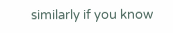similarly if you know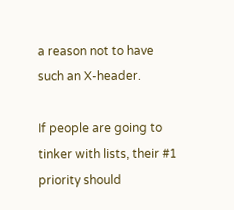a reason not to have such an X-header.

If people are going to tinker with lists, their #1 priority should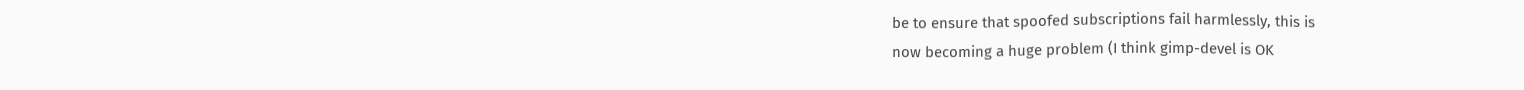be to ensure that spoofed subscriptions fail harmlessly, this is
now becoming a huge problem (I think gimp-devel is OK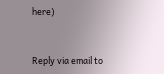here)


Reply via email to